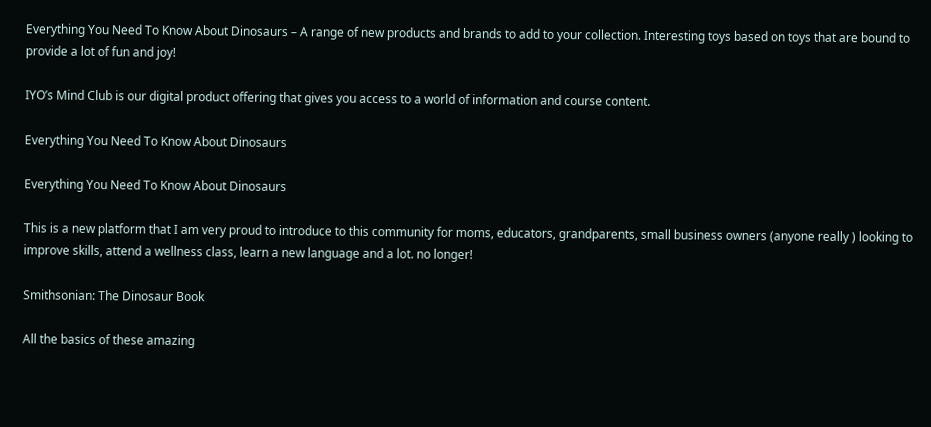Everything You Need To Know About Dinosaurs – A range of new products and brands to add to your collection. Interesting toys based on toys that are bound to provide a lot of fun and joy!

IYO’s Mind Club is our digital product offering that gives you access to a world of information and course content.

Everything You Need To Know About Dinosaurs

Everything You Need To Know About Dinosaurs

This is a new platform that I am very proud to introduce to this community for moms, educators, grandparents, small business owners (anyone really ) looking to improve skills, attend a wellness class, learn a new language and a lot. no longer!

Smithsonian: The Dinosaur Book

All the basics of these amazing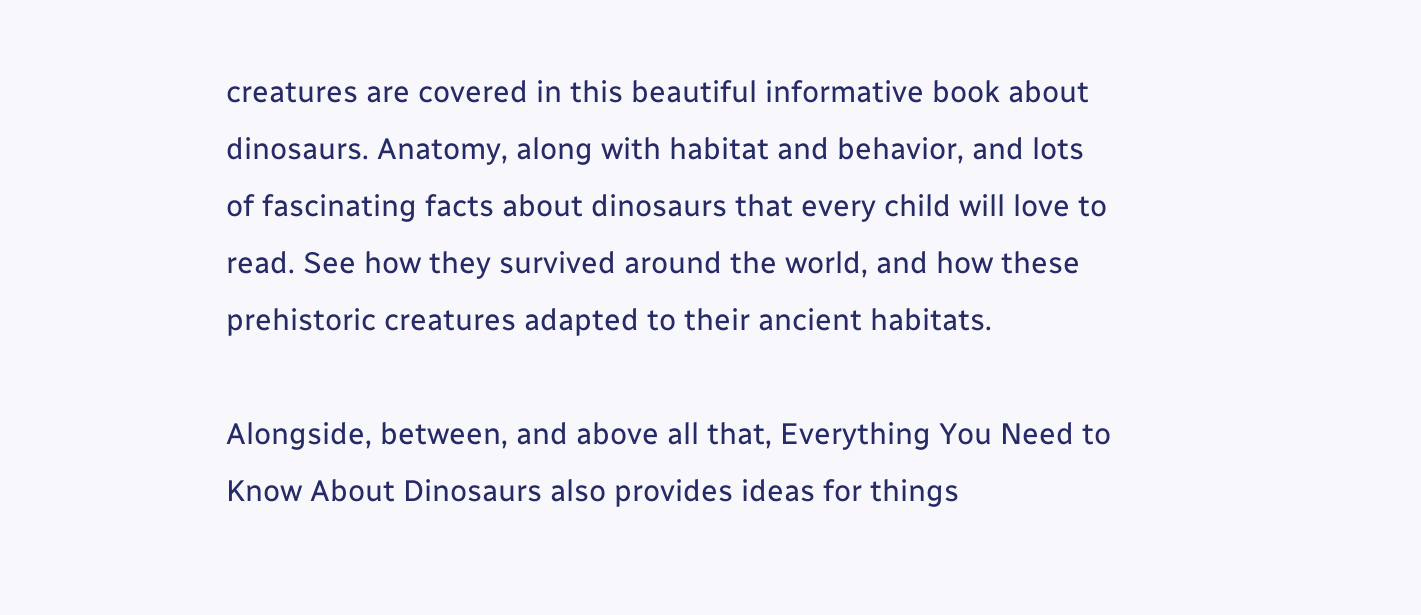creatures are covered in this beautiful informative book about dinosaurs. Anatomy, along with habitat and behavior, and lots of fascinating facts about dinosaurs that every child will love to read. See how they survived around the world, and how these prehistoric creatures adapted to their ancient habitats.

Alongside, between, and above all that, Everything You Need to Know About Dinosaurs also provides ideas for things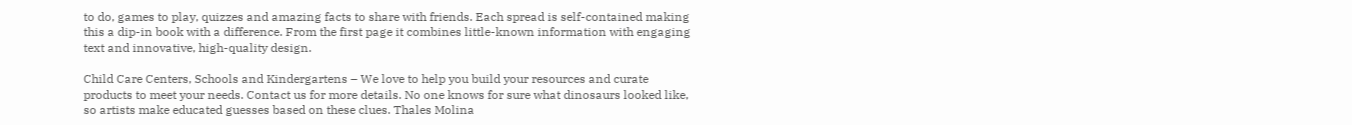to do, games to play, quizzes and amazing facts to share with friends. Each spread is self-contained making this a dip-in book with a difference. From the first page it combines little-known information with engaging text and innovative, high-quality design.

Child Care Centers, Schools and Kindergartens – We love to help you build your resources and curate products to meet your needs. Contact us for more details. No one knows for sure what dinosaurs looked like, so artists make educated guesses based on these clues. Thales Molina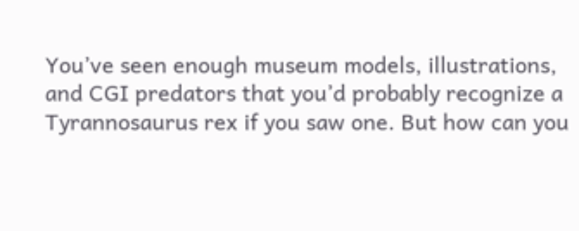You’ve seen enough museum models, illustrations, and CGI predators that you’d probably recognize a Tyrannosaurus rex if you saw one. But how can you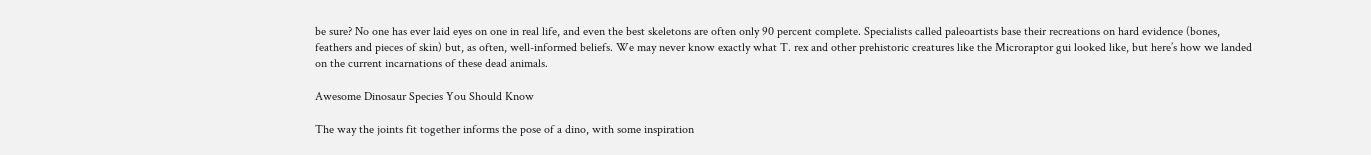be sure? No one has ever laid eyes on one in real life, and even the best skeletons are often only 90 percent complete. Specialists called paleoartists base their recreations on hard evidence (bones, feathers and pieces of skin) but, as often, well-informed beliefs. We may never know exactly what T. rex and other prehistoric creatures like the Microraptor gui looked like, but here’s how we landed on the current incarnations of these dead animals.

Awesome Dinosaur Species You Should Know

The way the joints fit together informs the pose of a dino, with some inspiration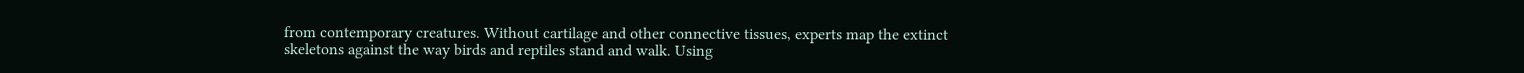from contemporary creatures. Without cartilage and other connective tissues, experts map the extinct skeletons against the way birds and reptiles stand and walk. Using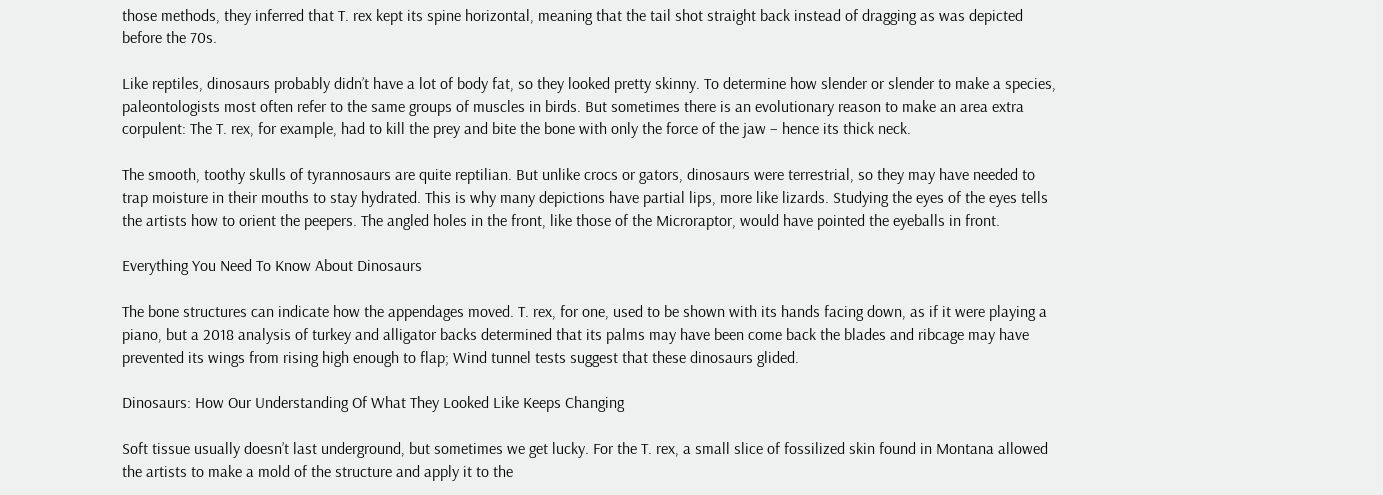those methods, they inferred that T. rex kept its spine horizontal, meaning that the tail shot straight back instead of dragging as was depicted before the 70s.

Like reptiles, dinosaurs probably didn’t have a lot of body fat, so they looked pretty skinny. To determine how slender or slender to make a species, paleontologists most often refer to the same groups of muscles in birds. But sometimes there is an evolutionary reason to make an area extra corpulent: The T. rex, for example, had to kill the prey and bite the bone with only the force of the jaw – hence its thick neck.

The smooth, toothy skulls of tyrannosaurs are quite reptilian. But unlike crocs or gators, dinosaurs were terrestrial, so they may have needed to trap moisture in their mouths to stay hydrated. This is why many depictions have partial lips, more like lizards. Studying the eyes of the eyes tells the artists how to orient the peepers. The angled holes in the front, like those of the Microraptor, would have pointed the eyeballs in front.

Everything You Need To Know About Dinosaurs

The bone structures can indicate how the appendages moved. T. rex, for one, used to be shown with its hands facing down, as if it were playing a piano, but a 2018 analysis of turkey and alligator backs determined that its palms may have been come back the blades and ribcage may have prevented its wings from rising high enough to flap; Wind tunnel tests suggest that these dinosaurs glided.

Dinosaurs: How Our Understanding Of What They Looked Like Keeps Changing

Soft tissue usually doesn’t last underground, but sometimes we get lucky. For the T. rex, a small slice of fossilized skin found in Montana allowed the artists to make a mold of the structure and apply it to the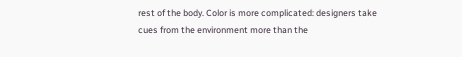rest of the body. Color is more complicated: designers take cues from the environment more than the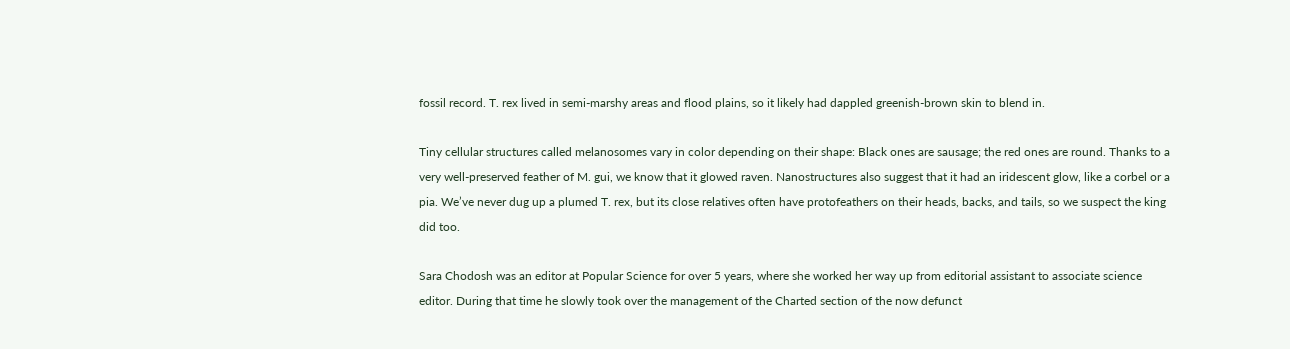fossil record. T. rex lived in semi-marshy areas and flood plains, so it likely had dappled greenish-brown skin to blend in.

Tiny cellular structures called melanosomes vary in color depending on their shape: Black ones are sausage; the red ones are round. Thanks to a very well-preserved feather of M. gui, we know that it glowed raven. Nanostructures also suggest that it had an iridescent glow, like a corbel or a pia. We’ve never dug up a plumed T. rex, but its close relatives often have protofeathers on their heads, backs, and tails, so we suspect the king did too.

Sara Chodosh was an editor at Popular Science for over 5 years, where she worked her way up from editorial assistant to associate science editor. During that time he slowly took over the management of the Charted section of the now defunct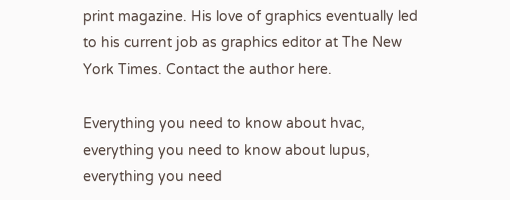print magazine. His love of graphics eventually led to his current job as graphics editor at The New York Times. Contact the author here.

Everything you need to know about hvac, everything you need to know about lupus, everything you need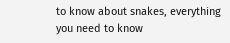to know about snakes, everything you need to know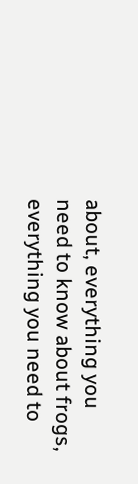about, everything you need to know about frogs, everything you need to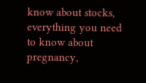know about stocks, everything you need to know about pregnancy,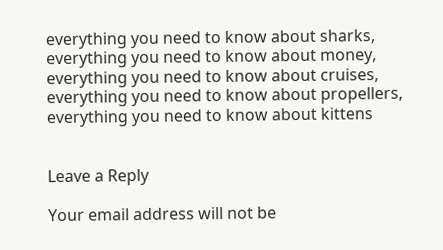everything you need to know about sharks, everything you need to know about money, everything you need to know about cruises, everything you need to know about propellers, everything you need to know about kittens


Leave a Reply

Your email address will not be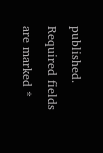published. Required fields are marked *